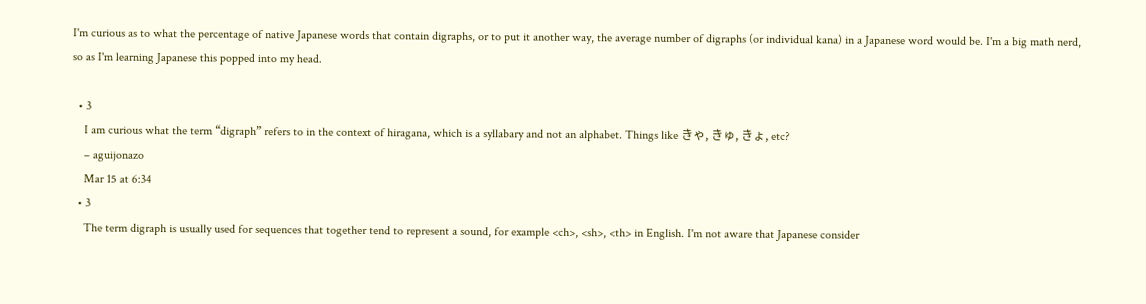I'm curious as to what the percentage of native Japanese words that contain digraphs, or to put it another way, the average number of digraphs (or individual kana) in a Japanese word would be. I'm a big math nerd, so as I'm learning Japanese this popped into my head.

  • 3
    I am curious what the term “digraph” refers to in the context of hiragana, which is a syllabary and not an alphabet. Things like きゃ, きゅ, きょ, etc?
    – aguijonazo
    Mar 15 at 6:34
  • 3
    The term digraph is usually used for sequences that together tend to represent a sound, for example <ch>, <sh>, <th> in English. I'm not aware that Japanese consider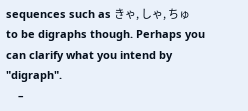sequences such as きゃ, しゃ, ちゅ to be digraphs though. Perhaps you can clarify what you intend by "digraph".
    –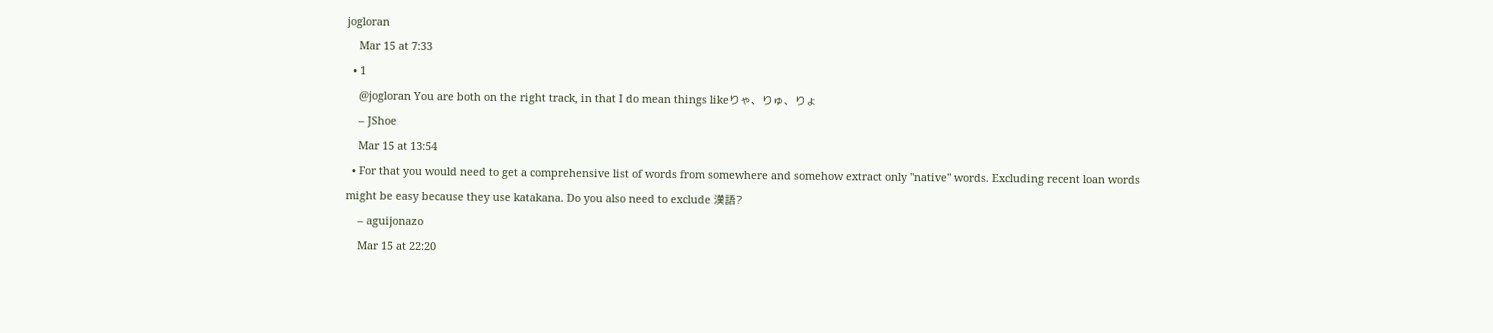jogloran
    Mar 15 at 7:33
  • 1
    @jogloran You are both on the right track, in that I do mean things likeりゃ、りゅ、りょ
    – JShoe
    Mar 15 at 13:54
  • For that you would need to get a comprehensive list of words from somewhere and somehow extract only "native" words. Excluding recent loan words might be easy because they use katakana. Do you also need to exclude 漢語?
    – aguijonazo
    Mar 15 at 22:20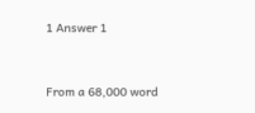1 Answer 1


From a 68,000 word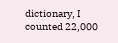dictionary, I counted 22,000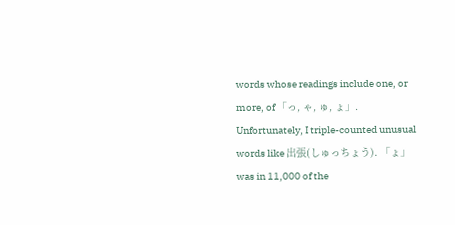words whose readings include one, or more, of 「っ, ゃ, ゅ, ょ」. Unfortunately, I triple-counted unusual words like 出張(しゅっちょう). 「ょ」was in 11,000 of the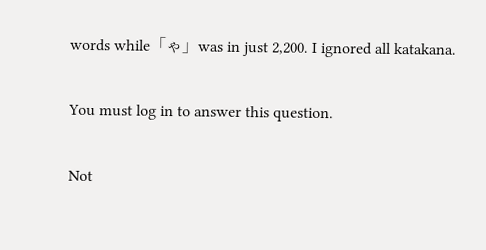words while「ゃ」was in just 2,200. I ignored all katakana.

You must log in to answer this question.

Not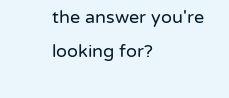the answer you're looking for?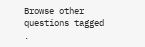Browse other questions tagged .